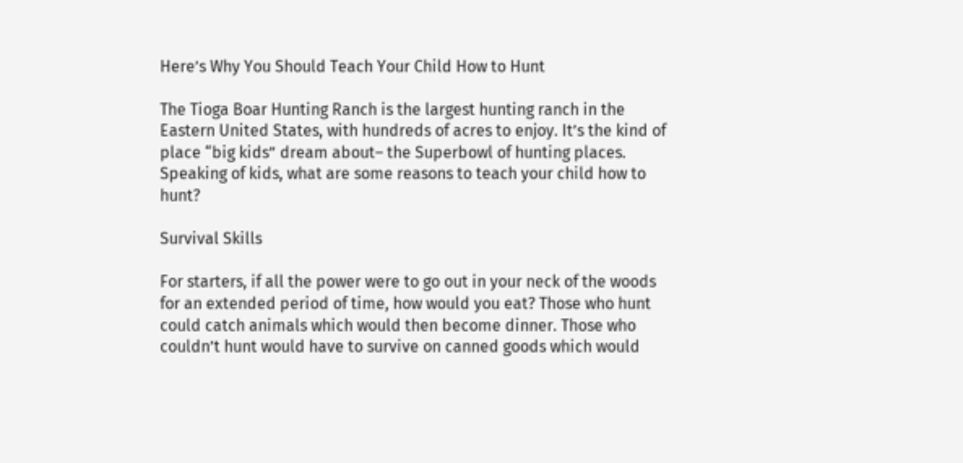Here’s Why You Should Teach Your Child How to Hunt

The Tioga Boar Hunting Ranch is the largest hunting ranch in the Eastern United States, with hundreds of acres to enjoy. It’s the kind of place “big kids” dream about– the Superbowl of hunting places. Speaking of kids, what are some reasons to teach your child how to hunt?

Survival Skills

For starters, if all the power were to go out in your neck of the woods for an extended period of time, how would you eat? Those who hunt could catch animals which would then become dinner. Those who couldn’t hunt would have to survive on canned goods which would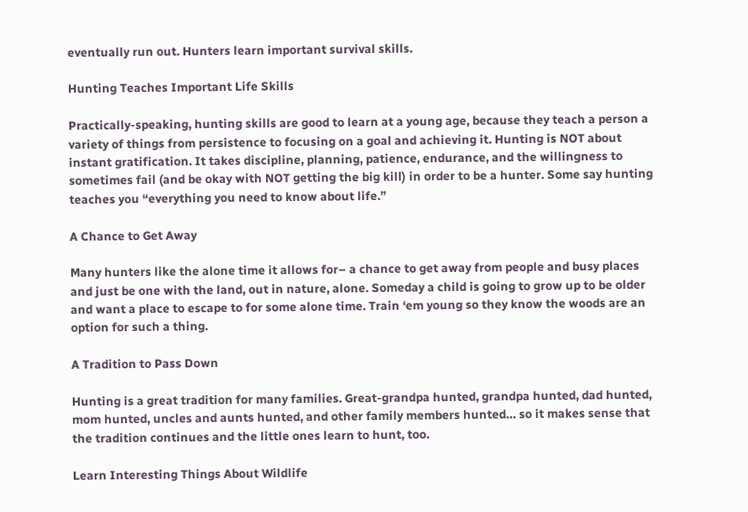eventually run out. Hunters learn important survival skills.

Hunting Teaches Important Life Skills

Practically-speaking, hunting skills are good to learn at a young age, because they teach a person a variety of things from persistence to focusing on a goal and achieving it. Hunting is NOT about instant gratification. It takes discipline, planning, patience, endurance, and the willingness to sometimes fail (and be okay with NOT getting the big kill) in order to be a hunter. Some say hunting teaches you “everything you need to know about life.”

A Chance to Get Away

Many hunters like the alone time it allows for– a chance to get away from people and busy places and just be one with the land, out in nature, alone. Someday a child is going to grow up to be older and want a place to escape to for some alone time. Train ‘em young so they know the woods are an option for such a thing.

A Tradition to Pass Down

Hunting is a great tradition for many families. Great-grandpa hunted, grandpa hunted, dad hunted, mom hunted, uncles and aunts hunted, and other family members hunted… so it makes sense that the tradition continues and the little ones learn to hunt, too.

Learn Interesting Things About Wildlife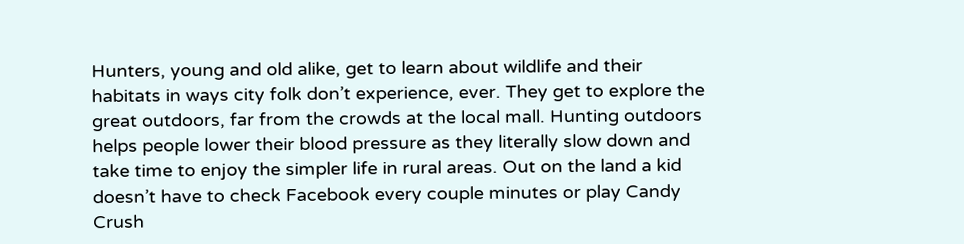Hunters, young and old alike, get to learn about wildlife and their habitats in ways city folk don’t experience, ever. They get to explore the great outdoors, far from the crowds at the local mall. Hunting outdoors helps people lower their blood pressure as they literally slow down and take time to enjoy the simpler life in rural areas. Out on the land a kid doesn’t have to check Facebook every couple minutes or play Candy Crush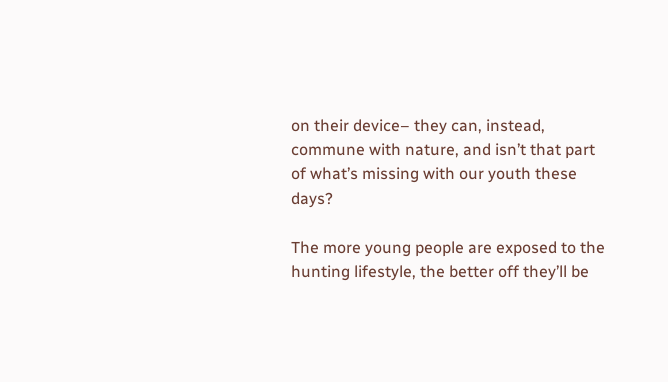on their device– they can, instead, commune with nature, and isn’t that part of what’s missing with our youth these days?

The more young people are exposed to the hunting lifestyle, the better off they’ll be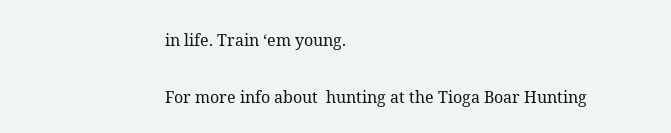in life. Train ‘em young.

For more info about  hunting at the Tioga Boar Hunting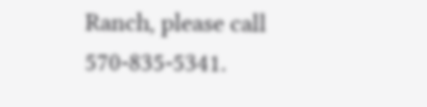Ranch, please call 570-835-5341.